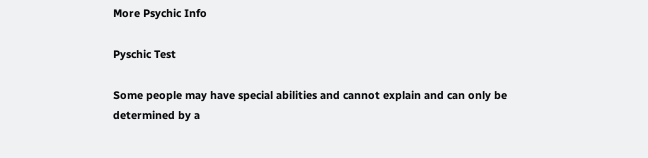More Psychic Info

Pyschic Test

Some people may have special abilities and cannot explain and can only be determined by a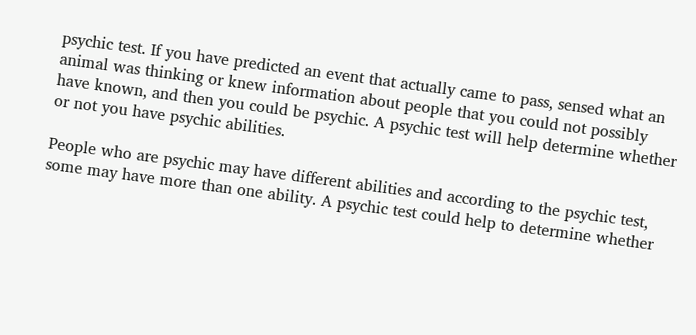psychic test. If you have predicted an event that actually came to pass, sensed what an animal was thinking or knew information about people that you could not possibly have known, and then you could be psychic. A psychic test will help determine whether or not you have psychic abilities.

People who are psychic may have different abilities and according to the psychic test, some may have more than one ability. A psychic test could help to determine whether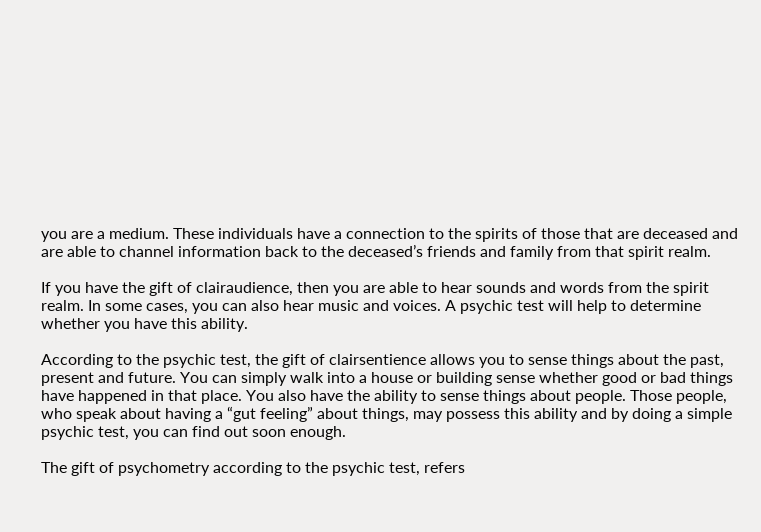you are a medium. These individuals have a connection to the spirits of those that are deceased and are able to channel information back to the deceased’s friends and family from that spirit realm.

If you have the gift of clairaudience, then you are able to hear sounds and words from the spirit realm. In some cases, you can also hear music and voices. A psychic test will help to determine whether you have this ability.

According to the psychic test, the gift of clairsentience allows you to sense things about the past, present and future. You can simply walk into a house or building sense whether good or bad things have happened in that place. You also have the ability to sense things about people. Those people, who speak about having a “gut feeling” about things, may possess this ability and by doing a simple psychic test, you can find out soon enough.

The gift of psychometry according to the psychic test, refers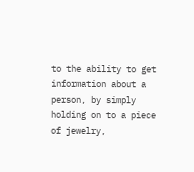to the ability to get information about a person, by simply holding on to a piece of jewelry,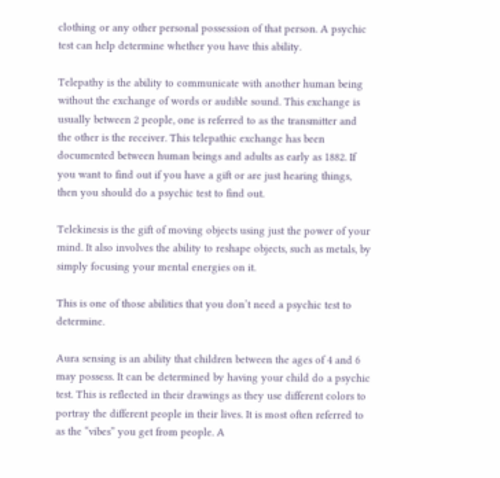clothing or any other personal possession of that person. A psychic test can help determine whether you have this ability.

Telepathy is the ability to communicate with another human being without the exchange of words or audible sound. This exchange is usually between 2 people, one is referred to as the transmitter and the other is the receiver. This telepathic exchange has been documented between human beings and adults as early as 1882. If you want to find out if you have a gift or are just hearing things, then you should do a psychic test to find out.

Telekinesis is the gift of moving objects using just the power of your mind. It also involves the ability to reshape objects, such as metals, by simply focusing your mental energies on it.

This is one of those abilities that you don’t need a psychic test to determine.

Aura sensing is an ability that children between the ages of 4 and 6 may possess. It can be determined by having your child do a psychic test. This is reflected in their drawings as they use different colors to portray the different people in their lives. It is most often referred to as the “vibes” you get from people. A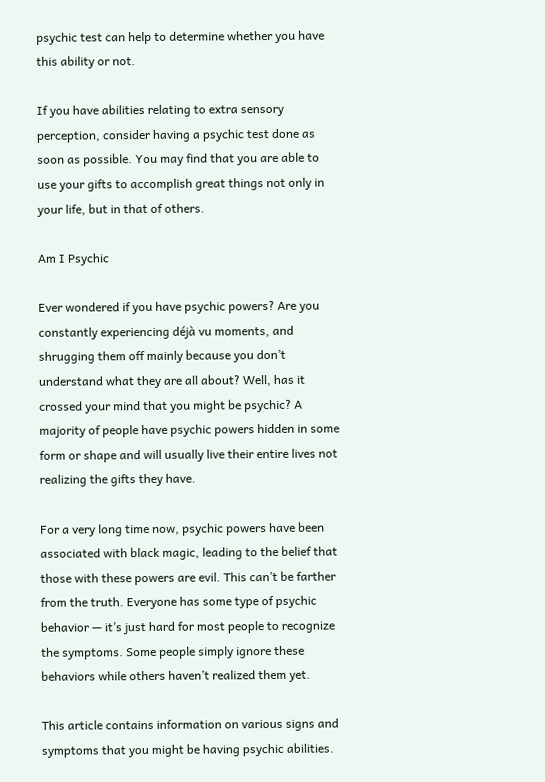psychic test can help to determine whether you have this ability or not.

If you have abilities relating to extra sensory perception, consider having a psychic test done as soon as possible. You may find that you are able to use your gifts to accomplish great things not only in your life, but in that of others.

Am I Psychic

Ever wondered if you have psychic powers? Are you constantly experiencing déjà vu moments, and shrugging them off mainly because you don’t understand what they are all about? Well, has it crossed your mind that you might be psychic? A majority of people have psychic powers hidden in some form or shape and will usually live their entire lives not realizing the gifts they have.

For a very long time now, psychic powers have been associated with black magic, leading to the belief that those with these powers are evil. This can’t be farther from the truth. Everyone has some type of psychic behavior — it’s just hard for most people to recognize the symptoms. Some people simply ignore these behaviors while others haven’t realized them yet.

This article contains information on various signs and symptoms that you might be having psychic abilities.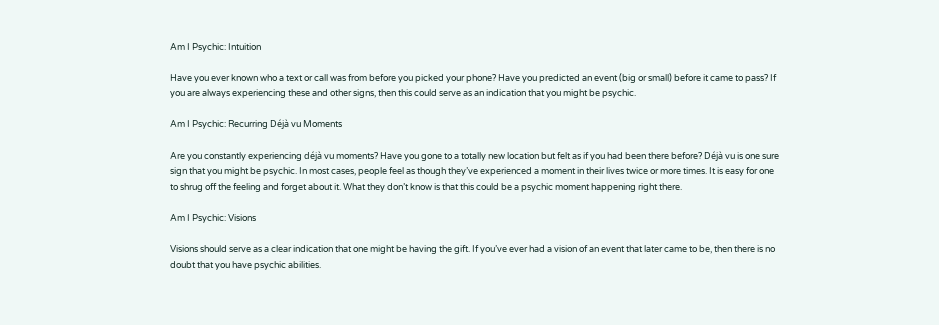Am I Psychic: Intuition

Have you ever known who a text or call was from before you picked your phone? Have you predicted an event (big or small) before it came to pass? If you are always experiencing these and other signs, then this could serve as an indication that you might be psychic.

Am I Psychic: Recurring Déjà vu Moments

Are you constantly experiencing déjà vu moments? Have you gone to a totally new location but felt as if you had been there before? Déjà vu is one sure sign that you might be psychic. In most cases, people feel as though they’ve experienced a moment in their lives twice or more times. It is easy for one to shrug off the feeling and forget about it. What they don’t know is that this could be a psychic moment happening right there.

Am I Psychic: Visions

Visions should serve as a clear indication that one might be having the gift. If you’ve ever had a vision of an event that later came to be, then there is no doubt that you have psychic abilities.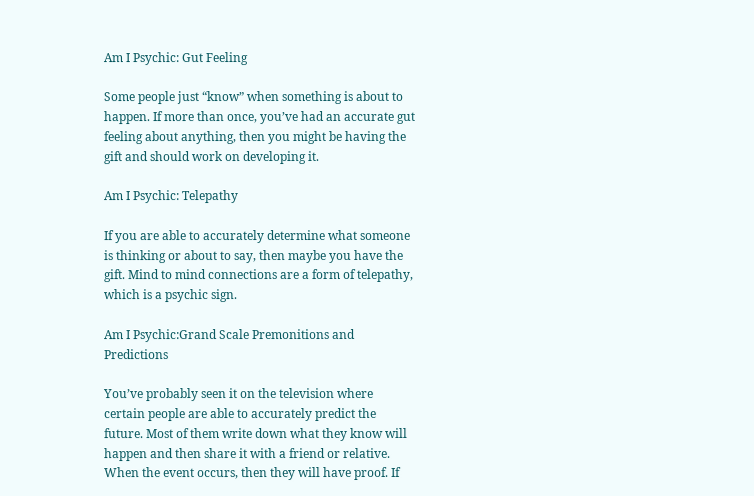Am I Psychic: Gut Feeling

Some people just “know” when something is about to happen. If more than once, you’ve had an accurate gut feeling about anything, then you might be having the gift and should work on developing it.

Am I Psychic: Telepathy

If you are able to accurately determine what someone is thinking or about to say, then maybe you have the gift. Mind to mind connections are a form of telepathy, which is a psychic sign.

Am I Psychic:Grand Scale Premonitions and Predictions

You’ve probably seen it on the television where certain people are able to accurately predict the future. Most of them write down what they know will happen and then share it with a friend or relative. When the event occurs, then they will have proof. If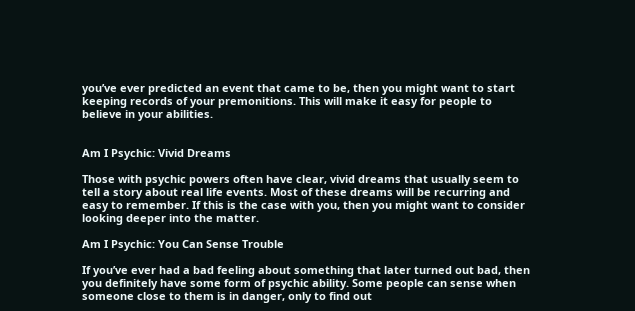you’ve ever predicted an event that came to be, then you might want to start keeping records of your premonitions. This will make it easy for people to believe in your abilities.


Am I Psychic: Vivid Dreams

Those with psychic powers often have clear, vivid dreams that usually seem to tell a story about real life events. Most of these dreams will be recurring and easy to remember. If this is the case with you, then you might want to consider looking deeper into the matter.

Am I Psychic: You Can Sense Trouble

If you’ve ever had a bad feeling about something that later turned out bad, then you definitely have some form of psychic ability. Some people can sense when someone close to them is in danger, only to find out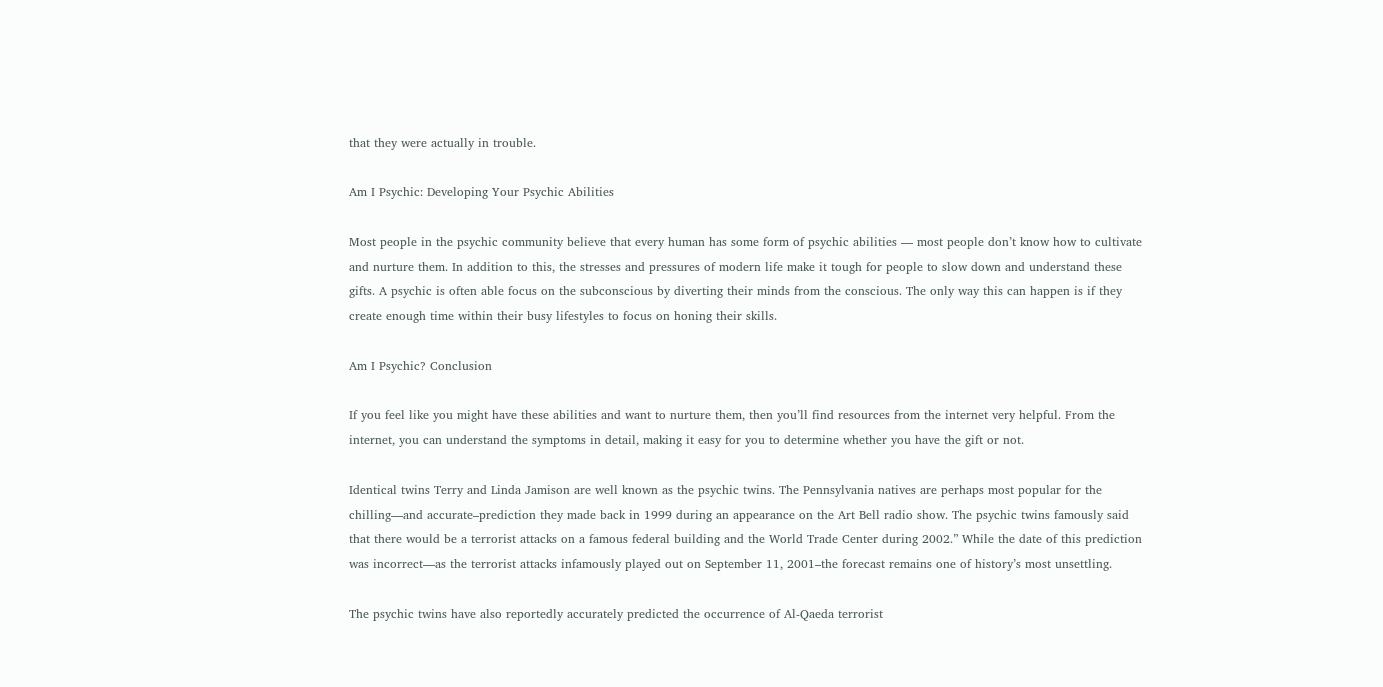that they were actually in trouble.

Am I Psychic: Developing Your Psychic Abilities

Most people in the psychic community believe that every human has some form of psychic abilities — most people don’t know how to cultivate and nurture them. In addition to this, the stresses and pressures of modern life make it tough for people to slow down and understand these gifts. A psychic is often able focus on the subconscious by diverting their minds from the conscious. The only way this can happen is if they create enough time within their busy lifestyles to focus on honing their skills.

Am I Psychic? Conclusion

If you feel like you might have these abilities and want to nurture them, then you’ll find resources from the internet very helpful. From the internet, you can understand the symptoms in detail, making it easy for you to determine whether you have the gift or not.

Identical twins Terry and Linda Jamison are well known as the psychic twins. The Pennsylvania natives are perhaps most popular for the chilling—and accurate–prediction they made back in 1999 during an appearance on the Art Bell radio show. The psychic twins famously said that there would be a terrorist attacks on a famous federal building and the World Trade Center during 2002.” While the date of this prediction was incorrect—as the terrorist attacks infamously played out on September 11, 2001–the forecast remains one of history’s most unsettling.

The psychic twins have also reportedly accurately predicted the occurrence of Al-Qaeda terrorist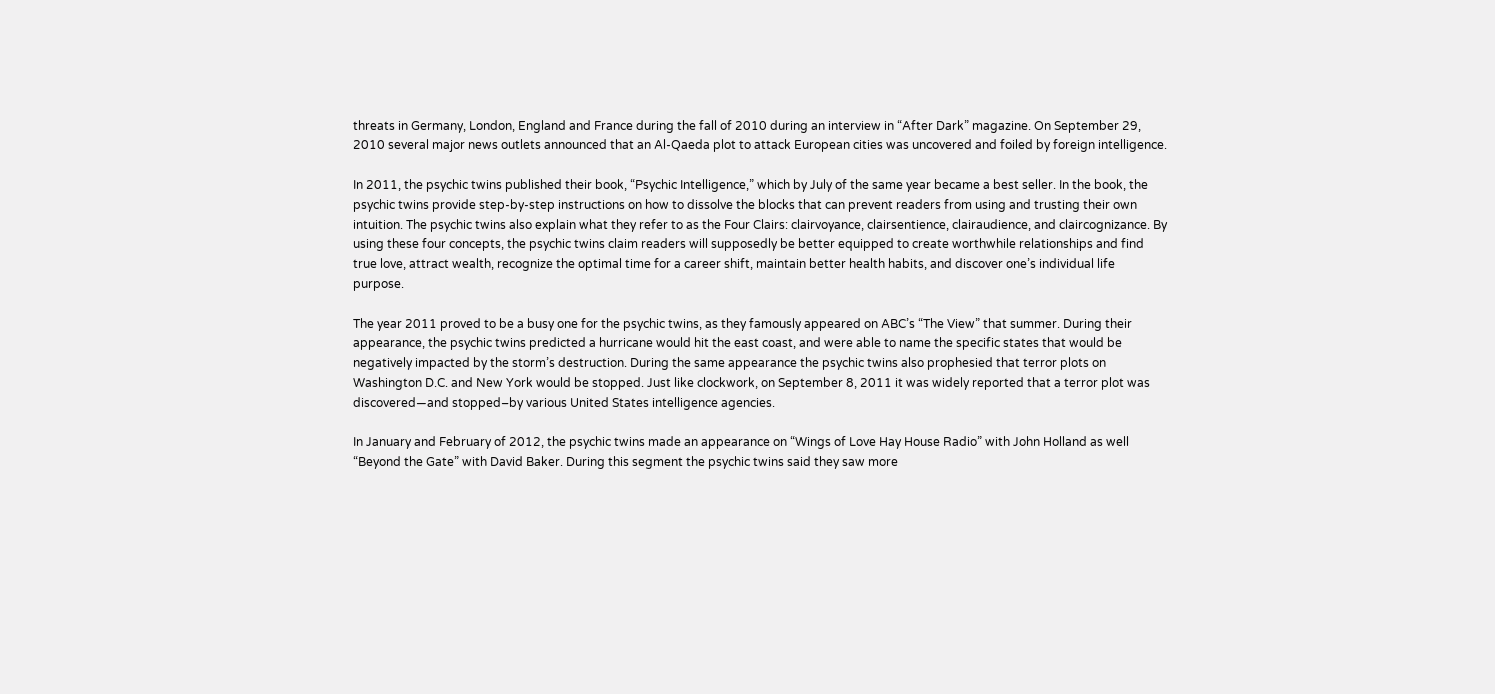threats in Germany, London, England and France during the fall of 2010 during an interview in “After Dark” magazine. On September 29, 2010 several major news outlets announced that an Al-Qaeda plot to attack European cities was uncovered and foiled by foreign intelligence.

In 2011, the psychic twins published their book, “Psychic Intelligence,” which by July of the same year became a best seller. In the book, the psychic twins provide step-by-step instructions on how to dissolve the blocks that can prevent readers from using and trusting their own intuition. The psychic twins also explain what they refer to as the Four Clairs: clairvoyance, clairsentience, clairaudience, and claircognizance. By using these four concepts, the psychic twins claim readers will supposedly be better equipped to create worthwhile relationships and find true love, attract wealth, recognize the optimal time for a career shift, maintain better health habits, and discover one’s individual life purpose.

The year 2011 proved to be a busy one for the psychic twins, as they famously appeared on ABC’s “The View” that summer. During their appearance, the psychic twins predicted a hurricane would hit the east coast, and were able to name the specific states that would be negatively impacted by the storm’s destruction. During the same appearance the psychic twins also prophesied that terror plots on Washington D.C. and New York would be stopped. Just like clockwork, on September 8, 2011 it was widely reported that a terror plot was discovered—and stopped–by various United States intelligence agencies.

In January and February of 2012, the psychic twins made an appearance on “Wings of Love Hay House Radio” with John Holland as well “Beyond the Gate” with David Baker. During this segment the psychic twins said they saw more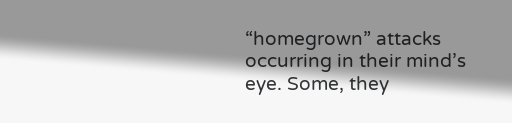“homegrown” attacks occurring in their mind’s eye. Some, they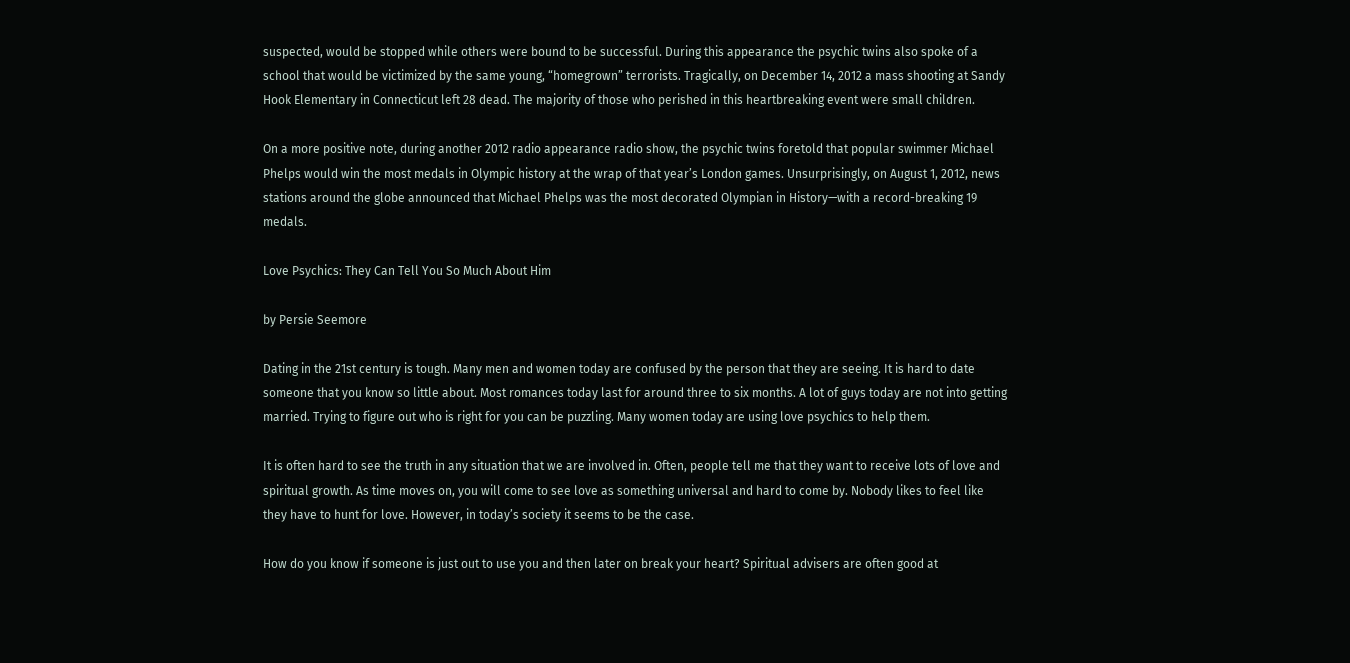suspected, would be stopped while others were bound to be successful. During this appearance the psychic twins also spoke of a school that would be victimized by the same young, “homegrown” terrorists. Tragically, on December 14, 2012 a mass shooting at Sandy Hook Elementary in Connecticut left 28 dead. The majority of those who perished in this heartbreaking event were small children.

On a more positive note, during another 2012 radio appearance radio show, the psychic twins foretold that popular swimmer Michael Phelps would win the most medals in Olympic history at the wrap of that year’s London games. Unsurprisingly, on August 1, 2012, news stations around the globe announced that Michael Phelps was the most decorated Olympian in History—with a record-breaking 19 medals.

Love Psychics: They Can Tell You So Much About Him

by Persie Seemore

Dating in the 21st century is tough. Many men and women today are confused by the person that they are seeing. It is hard to date someone that you know so little about. Most romances today last for around three to six months. A lot of guys today are not into getting married. Trying to figure out who is right for you can be puzzling. Many women today are using love psychics to help them.

It is often hard to see the truth in any situation that we are involved in. Often, people tell me that they want to receive lots of love and spiritual growth. As time moves on, you will come to see love as something universal and hard to come by. Nobody likes to feel like they have to hunt for love. However, in today’s society it seems to be the case.

How do you know if someone is just out to use you and then later on break your heart? Spiritual advisers are often good at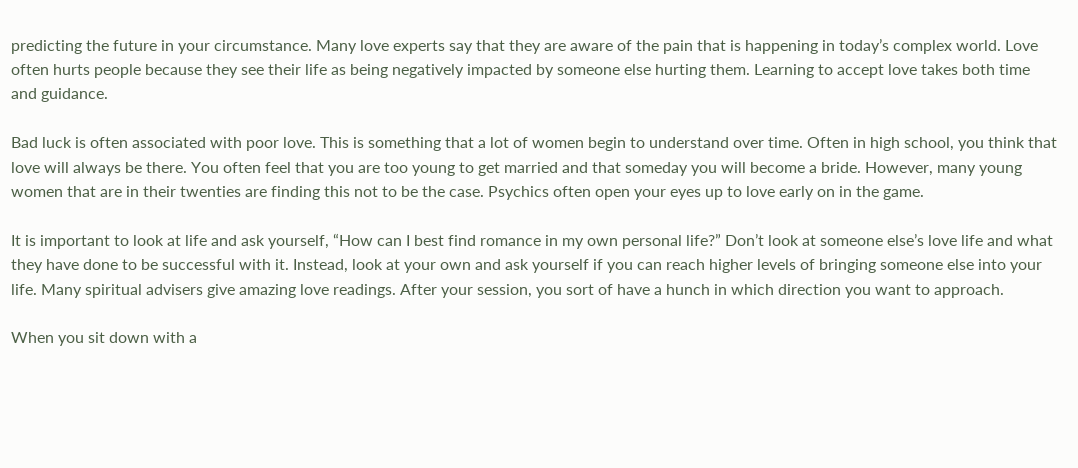predicting the future in your circumstance. Many love experts say that they are aware of the pain that is happening in today’s complex world. Love often hurts people because they see their life as being negatively impacted by someone else hurting them. Learning to accept love takes both time and guidance.

Bad luck is often associated with poor love. This is something that a lot of women begin to understand over time. Often in high school, you think that love will always be there. You often feel that you are too young to get married and that someday you will become a bride. However, many young women that are in their twenties are finding this not to be the case. Psychics often open your eyes up to love early on in the game.

It is important to look at life and ask yourself, “How can I best find romance in my own personal life?” Don’t look at someone else’s love life and what they have done to be successful with it. Instead, look at your own and ask yourself if you can reach higher levels of bringing someone else into your life. Many spiritual advisers give amazing love readings. After your session, you sort of have a hunch in which direction you want to approach.

When you sit down with a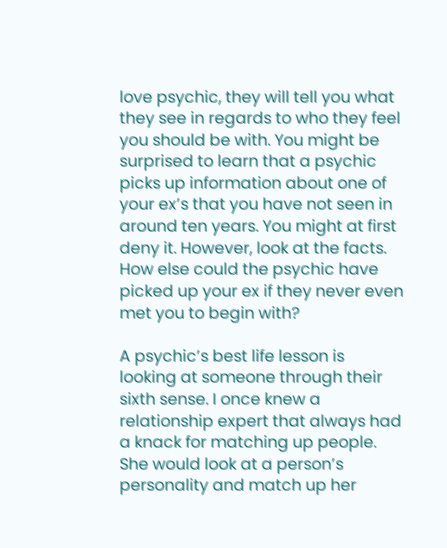love psychic, they will tell you what they see in regards to who they feel you should be with. You might be surprised to learn that a psychic picks up information about one of your ex’s that you have not seen in around ten years. You might at first deny it. However, look at the facts. How else could the psychic have picked up your ex if they never even met you to begin with?

A psychic’s best life lesson is looking at someone through their sixth sense. I once knew a relationship expert that always had a knack for matching up people. She would look at a person’s personality and match up her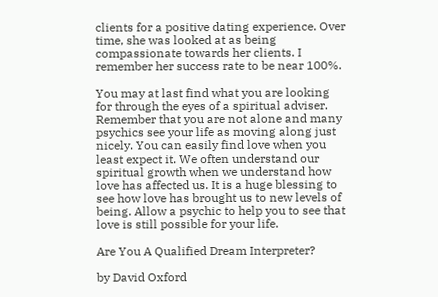clients for a positive dating experience. Over time, she was looked at as being compassionate towards her clients. I remember her success rate to be near 100%.

You may at last find what you are looking for through the eyes of a spiritual adviser. Remember that you are not alone and many psychics see your life as moving along just nicely. You can easily find love when you least expect it. We often understand our spiritual growth when we understand how love has affected us. It is a huge blessing to see how love has brought us to new levels of being. Allow a psychic to help you to see that love is still possible for your life.

Are You A Qualified Dream Interpreter?

by David Oxford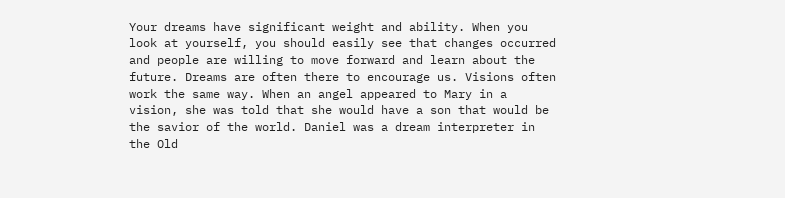Your dreams have significant weight and ability. When you look at yourself, you should easily see that changes occurred and people are willing to move forward and learn about the future. Dreams are often there to encourage us. Visions often work the same way. When an angel appeared to Mary in a vision, she was told that she would have a son that would be the savior of the world. Daniel was a dream interpreter in the Old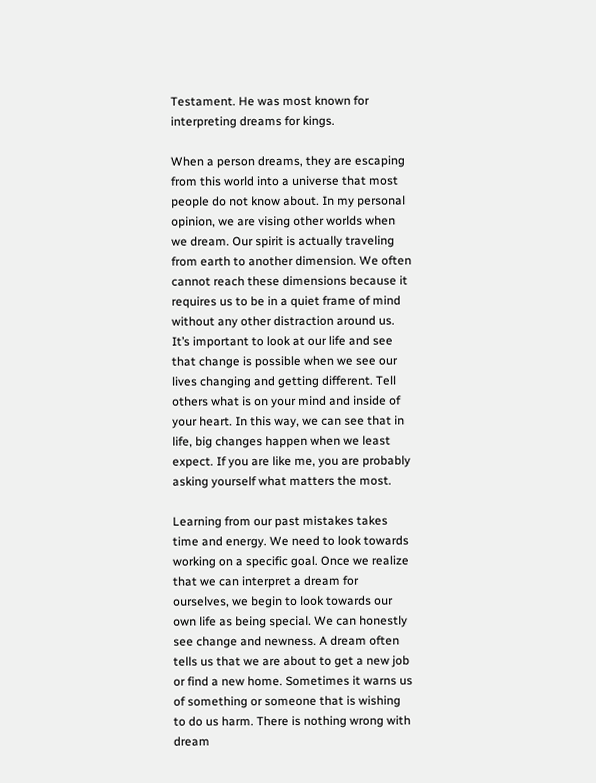Testament. He was most known for interpreting dreams for kings.

When a person dreams, they are escaping from this world into a universe that most people do not know about. In my personal opinion, we are vising other worlds when we dream. Our spirit is actually traveling from earth to another dimension. We often cannot reach these dimensions because it requires us to be in a quiet frame of mind without any other distraction around us. It’s important to look at our life and see that change is possible when we see our lives changing and getting different. Tell others what is on your mind and inside of your heart. In this way, we can see that in life, big changes happen when we least expect. If you are like me, you are probably asking yourself what matters the most.

Learning from our past mistakes takes time and energy. We need to look towards working on a specific goal. Once we realize that we can interpret a dream for ourselves, we begin to look towards our own life as being special. We can honestly see change and newness. A dream often tells us that we are about to get a new job or find a new home. Sometimes it warns us of something or someone that is wishing to do us harm. There is nothing wrong with dream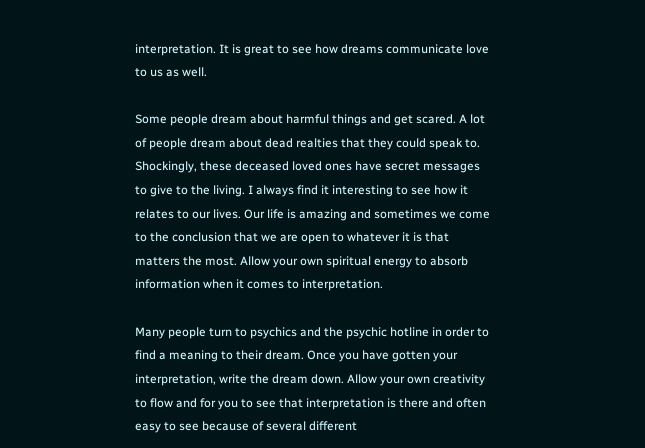interpretation. It is great to see how dreams communicate love to us as well.

Some people dream about harmful things and get scared. A lot of people dream about dead realties that they could speak to. Shockingly, these deceased loved ones have secret messages to give to the living. I always find it interesting to see how it relates to our lives. Our life is amazing and sometimes we come to the conclusion that we are open to whatever it is that matters the most. Allow your own spiritual energy to absorb information when it comes to interpretation.

Many people turn to psychics and the psychic hotline in order to find a meaning to their dream. Once you have gotten your interpretation, write the dream down. Allow your own creativity to flow and for you to see that interpretation is there and often easy to see because of several different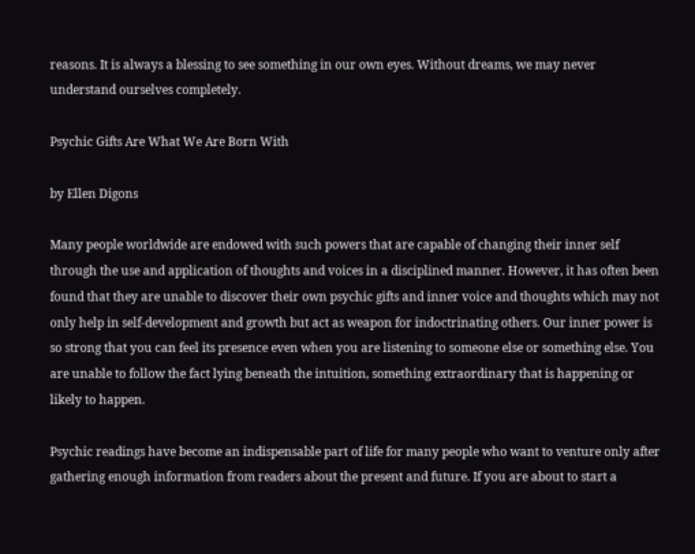reasons. It is always a blessing to see something in our own eyes. Without dreams, we may never understand ourselves completely.

Psychic Gifts Are What We Are Born With

by Ellen Digons

Many people worldwide are endowed with such powers that are capable of changing their inner self through the use and application of thoughts and voices in a disciplined manner. However, it has often been found that they are unable to discover their own psychic gifts and inner voice and thoughts which may not only help in self-development and growth but act as weapon for indoctrinating others. Our inner power is so strong that you can feel its presence even when you are listening to someone else or something else. You are unable to follow the fact lying beneath the intuition, something extraordinary that is happening or likely to happen.

Psychic readings have become an indispensable part of life for many people who want to venture only after gathering enough information from readers about the present and future. If you are about to start a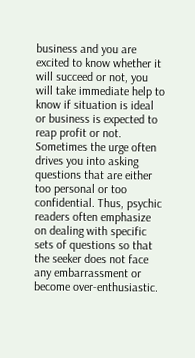business and you are excited to know whether it will succeed or not, you will take immediate help to know if situation is ideal or business is expected to reap profit or not. Sometimes the urge often drives you into asking questions that are either too personal or too confidential. Thus, psychic readers often emphasize on dealing with specific sets of questions so that the seeker does not face any embarrassment or become over-enthusiastic.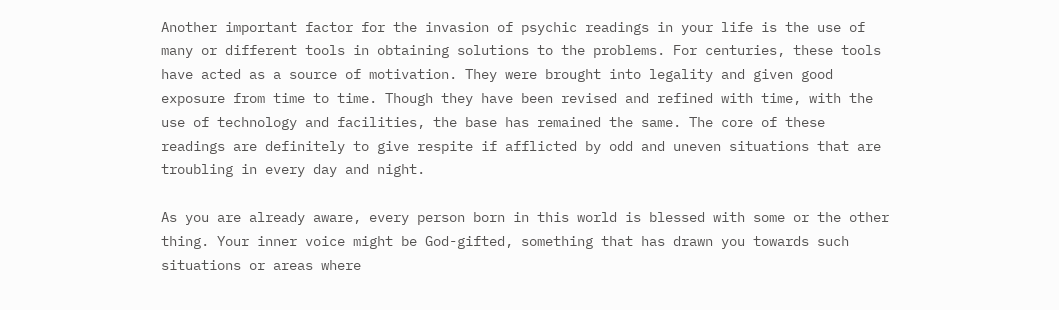Another important factor for the invasion of psychic readings in your life is the use of many or different tools in obtaining solutions to the problems. For centuries, these tools have acted as a source of motivation. They were brought into legality and given good exposure from time to time. Though they have been revised and refined with time, with the use of technology and facilities, the base has remained the same. The core of these readings are definitely to give respite if afflicted by odd and uneven situations that are troubling in every day and night.

As you are already aware, every person born in this world is blessed with some or the other thing. Your inner voice might be God-gifted, something that has drawn you towards such situations or areas where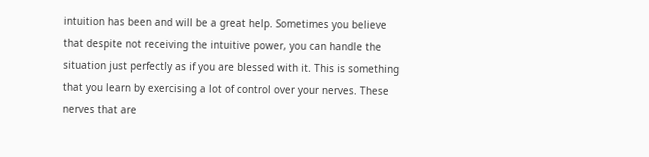intuition has been and will be a great help. Sometimes you believe that despite not receiving the intuitive power, you can handle the situation just perfectly as if you are blessed with it. This is something that you learn by exercising a lot of control over your nerves. These nerves that are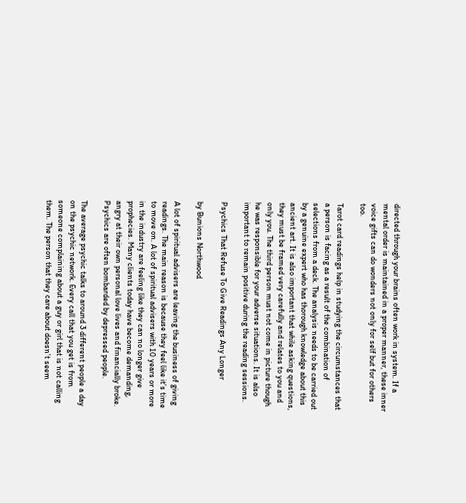directed through your brains often work in system. If a mental order is maintained in a proper manner, these inner voice gifts can do wonders not only for self but for others too.

Tarot card readings help in studying the circumstances that a person is facing as a result of the combination of selections from a deck. The analysis needs to be carried out by a genuine expert who has thorough knowledge about this ancient art. It is also important that while asking questions, they must be framed very carefully and relates to you and only you. The third person must not come in picture though he was responsible for your adverse situations. It is also important to remain positive during the reading sessions.

Psychics That Refuse To Give Readings Any Longer

by Bunions Northwood

A lot of spiritual advisers are leaving the business of giving readings. The main reason is because they feel like it’s time to move on. A lot of spiritual advisers with 10 years or more in the industry are feeling like they can no longer give prophecies. Many clients today have become demanding, angry at their own personal love lives and financially broke. Psychics are often bombarded by depressed people.

The average psychic talks to around 3 different people a day on the psychic network. Every call that you get is from someone complaining about a guy or girl that is not calling them. The person that they care about doesn’t seem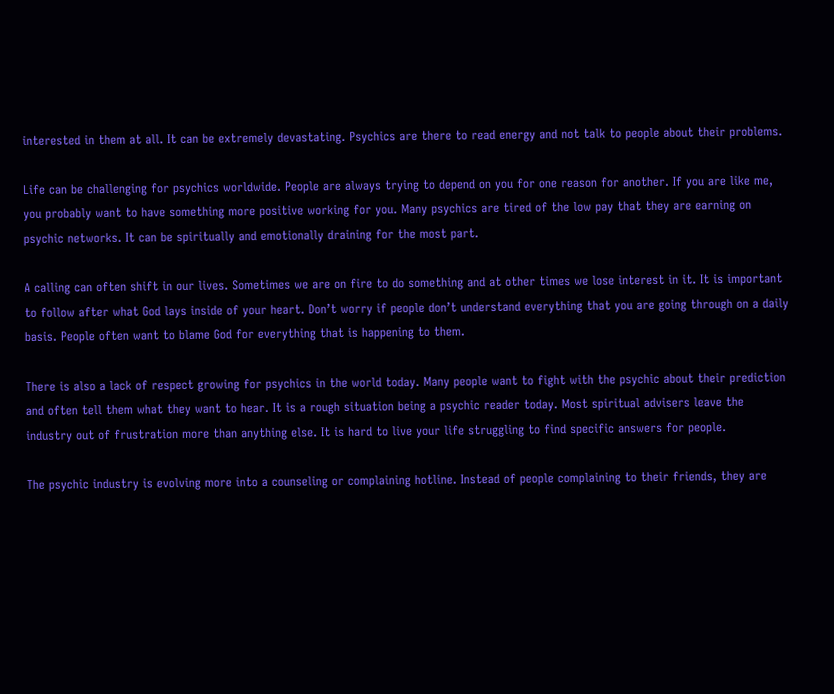interested in them at all. It can be extremely devastating. Psychics are there to read energy and not talk to people about their problems.

Life can be challenging for psychics worldwide. People are always trying to depend on you for one reason for another. If you are like me, you probably want to have something more positive working for you. Many psychics are tired of the low pay that they are earning on psychic networks. It can be spiritually and emotionally draining for the most part.

A calling can often shift in our lives. Sometimes we are on fire to do something and at other times we lose interest in it. It is important to follow after what God lays inside of your heart. Don’t worry if people don’t understand everything that you are going through on a daily basis. People often want to blame God for everything that is happening to them.

There is also a lack of respect growing for psychics in the world today. Many people want to fight with the psychic about their prediction and often tell them what they want to hear. It is a rough situation being a psychic reader today. Most spiritual advisers leave the industry out of frustration more than anything else. It is hard to live your life struggling to find specific answers for people.

The psychic industry is evolving more into a counseling or complaining hotline. Instead of people complaining to their friends, they are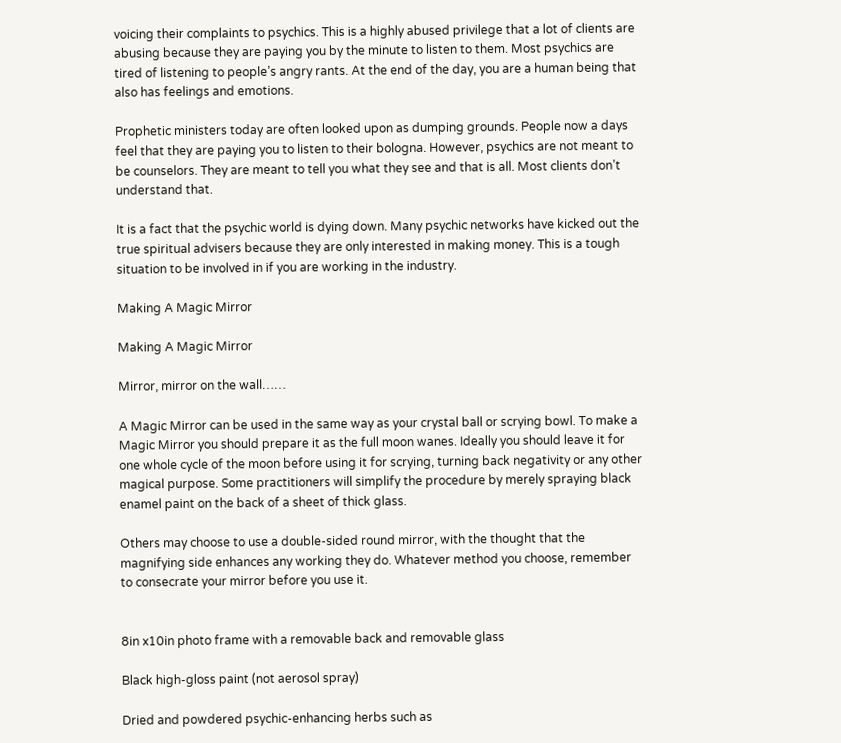voicing their complaints to psychics. This is a highly abused privilege that a lot of clients are abusing because they are paying you by the minute to listen to them. Most psychics are tired of listening to people’s angry rants. At the end of the day, you are a human being that also has feelings and emotions.

Prophetic ministers today are often looked upon as dumping grounds. People now a days feel that they are paying you to listen to their bologna. However, psychics are not meant to be counselors. They are meant to tell you what they see and that is all. Most clients don’t understand that.

It is a fact that the psychic world is dying down. Many psychic networks have kicked out the true spiritual advisers because they are only interested in making money. This is a tough situation to be involved in if you are working in the industry.

Making A Magic Mirror

Making A Magic Mirror

Mirror, mirror on the wall……

A Magic Mirror can be used in the same way as your crystal ball or scrying bowl. To make a Magic Mirror you should prepare it as the full moon wanes. Ideally you should leave it for one whole cycle of the moon before using it for scrying, turning back negativity or any other magical purpose. Some practitioners will simplify the procedure by merely spraying black enamel paint on the back of a sheet of thick glass.

Others may choose to use a double-sided round mirror, with the thought that the magnifying side enhances any working they do. Whatever method you choose, remember to consecrate your mirror before you use it.


8in x10in photo frame with a removable back and removable glass

Black high-gloss paint (not aerosol spray)

Dried and powdered psychic-enhancing herbs such as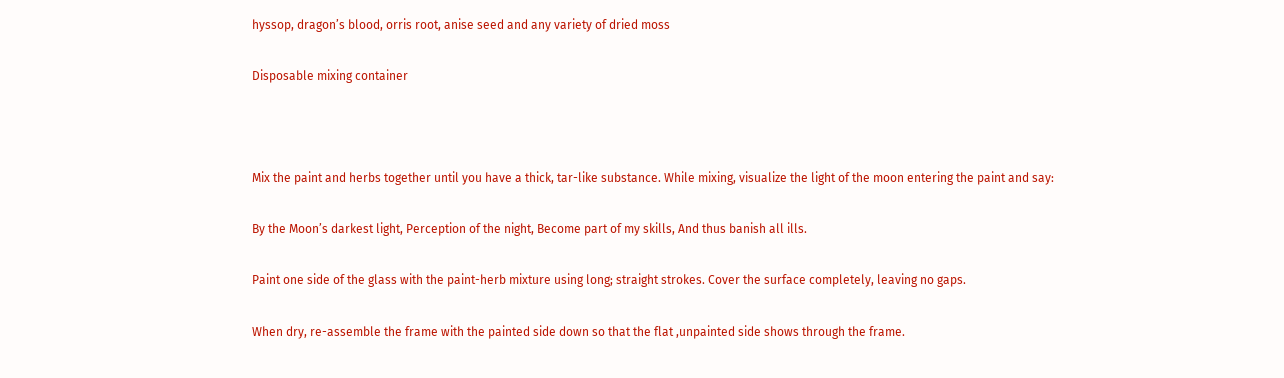hyssop, dragon’s blood, orris root, anise seed and any variety of dried moss

Disposable mixing container



Mix the paint and herbs together until you have a thick, tar-like substance. While mixing, visualize the light of the moon entering the paint and say:

By the Moon’s darkest light, Perception of the night, Become part of my skills, And thus banish all ills.

Paint one side of the glass with the paint-herb mixture using long; straight strokes. Cover the surface completely, leaving no gaps.

When dry, re-assemble the frame with the painted side down so that the flat ,unpainted side shows through the frame.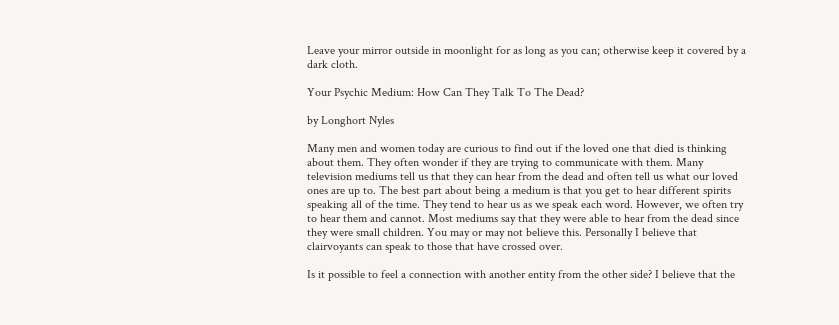Leave your mirror outside in moonlight for as long as you can; otherwise keep it covered by a dark cloth.

Your Psychic Medium: How Can They Talk To The Dead?

by Longhort Nyles

Many men and women today are curious to find out if the loved one that died is thinking about them. They often wonder if they are trying to communicate with them. Many television mediums tell us that they can hear from the dead and often tell us what our loved ones are up to. The best part about being a medium is that you get to hear different spirits speaking all of the time. They tend to hear us as we speak each word. However, we often try to hear them and cannot. Most mediums say that they were able to hear from the dead since they were small children. You may or may not believe this. Personally I believe that clairvoyants can speak to those that have crossed over.

Is it possible to feel a connection with another entity from the other side? I believe that the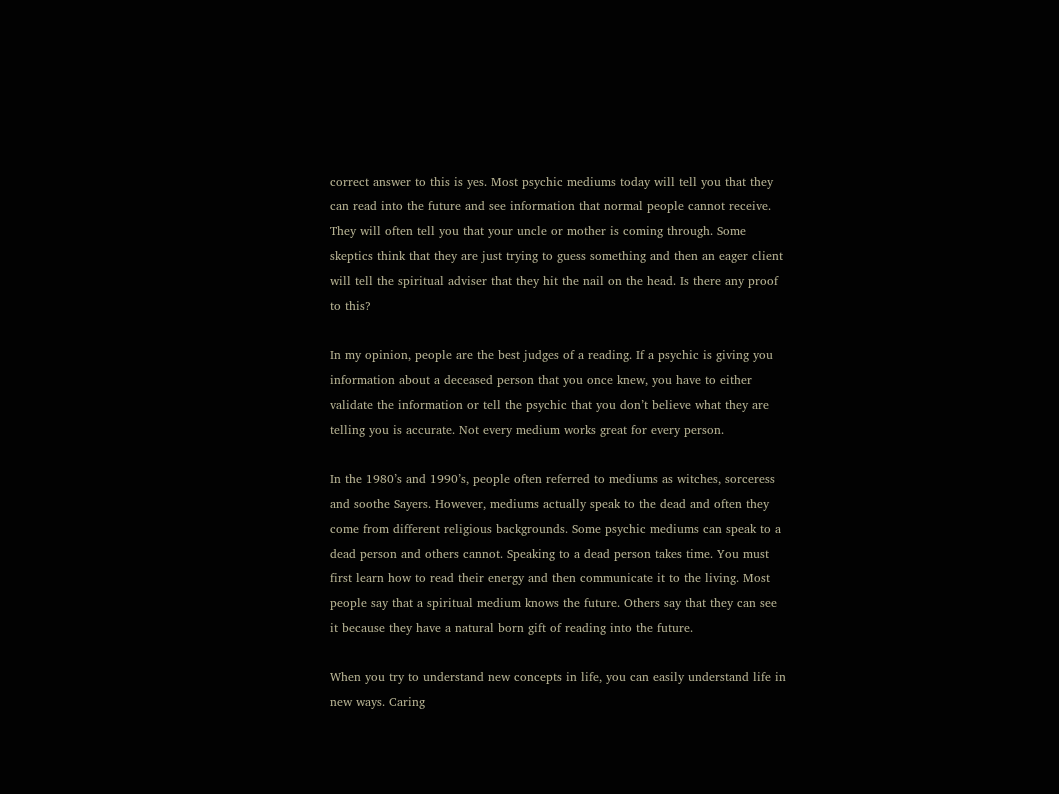correct answer to this is yes. Most psychic mediums today will tell you that they can read into the future and see information that normal people cannot receive. They will often tell you that your uncle or mother is coming through. Some skeptics think that they are just trying to guess something and then an eager client will tell the spiritual adviser that they hit the nail on the head. Is there any proof to this?

In my opinion, people are the best judges of a reading. If a psychic is giving you information about a deceased person that you once knew, you have to either validate the information or tell the psychic that you don’t believe what they are telling you is accurate. Not every medium works great for every person.

In the 1980’s and 1990’s, people often referred to mediums as witches, sorceress and soothe Sayers. However, mediums actually speak to the dead and often they come from different religious backgrounds. Some psychic mediums can speak to a dead person and others cannot. Speaking to a dead person takes time. You must first learn how to read their energy and then communicate it to the living. Most people say that a spiritual medium knows the future. Others say that they can see it because they have a natural born gift of reading into the future.

When you try to understand new concepts in life, you can easily understand life in new ways. Caring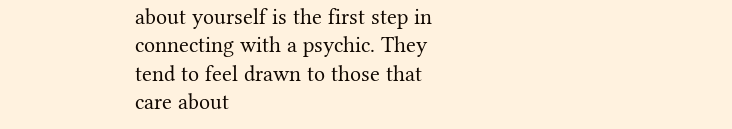about yourself is the first step in connecting with a psychic. They tend to feel drawn to those that care about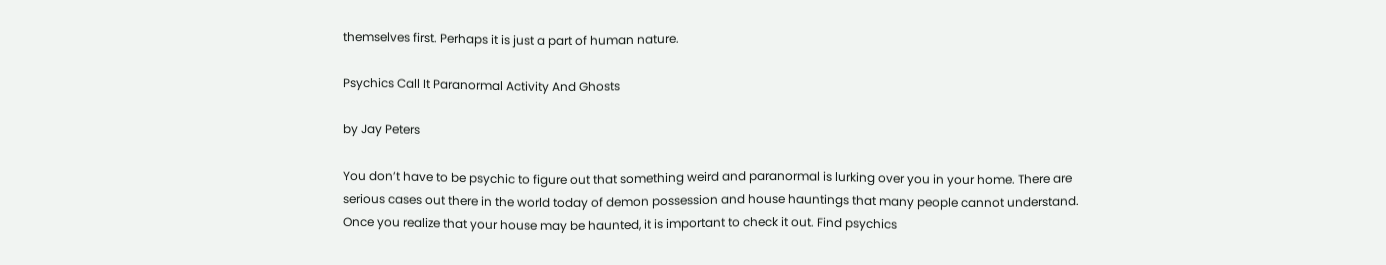themselves first. Perhaps it is just a part of human nature.

Psychics Call It Paranormal Activity And Ghosts

by Jay Peters

You don’t have to be psychic to figure out that something weird and paranormal is lurking over you in your home. There are serious cases out there in the world today of demon possession and house hauntings that many people cannot understand. Once you realize that your house may be haunted, it is important to check it out. Find psychics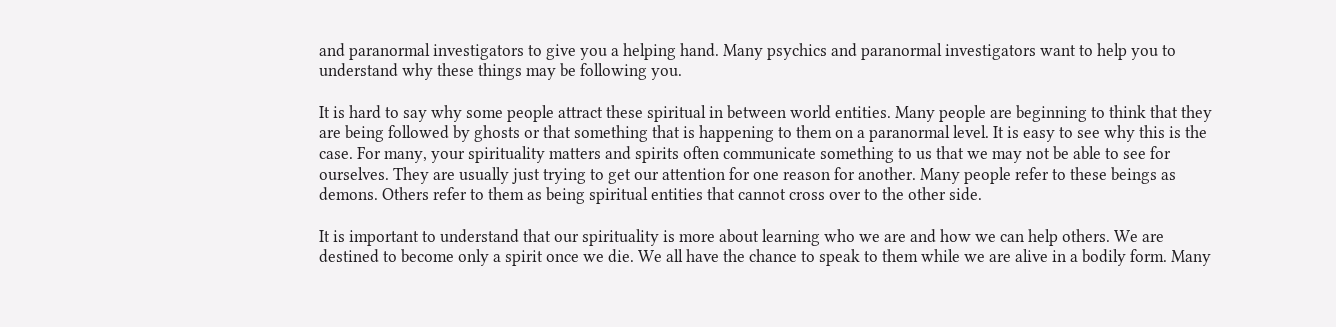and paranormal investigators to give you a helping hand. Many psychics and paranormal investigators want to help you to understand why these things may be following you.

It is hard to say why some people attract these spiritual in between world entities. Many people are beginning to think that they are being followed by ghosts or that something that is happening to them on a paranormal level. It is easy to see why this is the case. For many, your spirituality matters and spirits often communicate something to us that we may not be able to see for ourselves. They are usually just trying to get our attention for one reason for another. Many people refer to these beings as demons. Others refer to them as being spiritual entities that cannot cross over to the other side.

It is important to understand that our spirituality is more about learning who we are and how we can help others. We are destined to become only a spirit once we die. We all have the chance to speak to them while we are alive in a bodily form. Many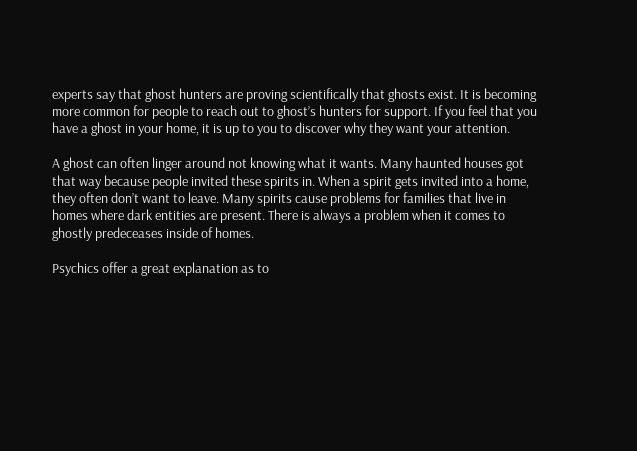experts say that ghost hunters are proving scientifically that ghosts exist. It is becoming more common for people to reach out to ghost’s hunters for support. If you feel that you have a ghost in your home, it is up to you to discover why they want your attention.

A ghost can often linger around not knowing what it wants. Many haunted houses got that way because people invited these spirits in. When a spirit gets invited into a home, they often don’t want to leave. Many spirits cause problems for families that live in homes where dark entities are present. There is always a problem when it comes to ghostly predeceases inside of homes.

Psychics offer a great explanation as to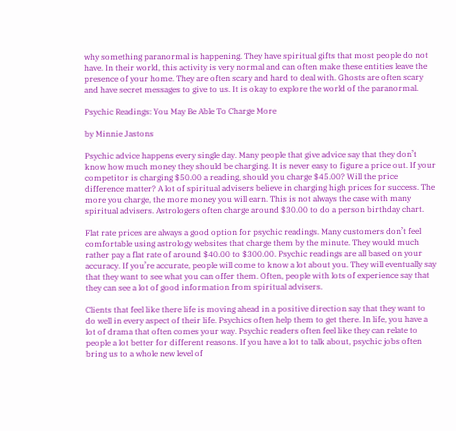why something paranormal is happening. They have spiritual gifts that most people do not have. In their world, this activity is very normal and can often make these entities leave the presence of your home. They are often scary and hard to deal with. Ghosts are often scary and have secret messages to give to us. It is okay to explore the world of the paranormal.

Psychic Readings: You May Be Able To Charge More

by Minnie Jastons

Psychic advice happens every single day. Many people that give advice say that they don’t know how much money they should be charging. It is never easy to figure a price out. If your competitor is charging $50.00 a reading, should you charge $45.00? Will the price difference matter? A lot of spiritual advisers believe in charging high prices for success. The more you charge, the more money you will earn. This is not always the case with many spiritual advisers. Astrologers often charge around $30.00 to do a person birthday chart.

Flat rate prices are always a good option for psychic readings. Many customers don’t feel comfortable using astrology websites that charge them by the minute. They would much rather pay a flat rate of around $40.00 to $300.00. Psychic readings are all based on your accuracy. If you’re accurate, people will come to know a lot about you. They will eventually say that they want to see what you can offer them. Often, people with lots of experience say that they can see a lot of good information from spiritual advisers.

Clients that feel like there life is moving ahead in a positive direction say that they want to do well in every aspect of their life. Psychics often help them to get there. In life, you have a lot of drama that often comes your way. Psychic readers often feel like they can relate to people a lot better for different reasons. If you have a lot to talk about, psychic jobs often bring us to a whole new level of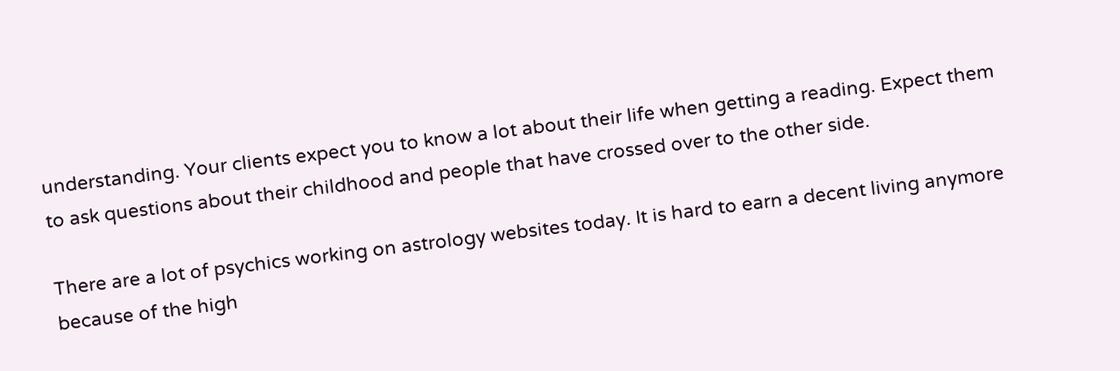understanding. Your clients expect you to know a lot about their life when getting a reading. Expect them to ask questions about their childhood and people that have crossed over to the other side.

There are a lot of psychics working on astrology websites today. It is hard to earn a decent living anymore because of the high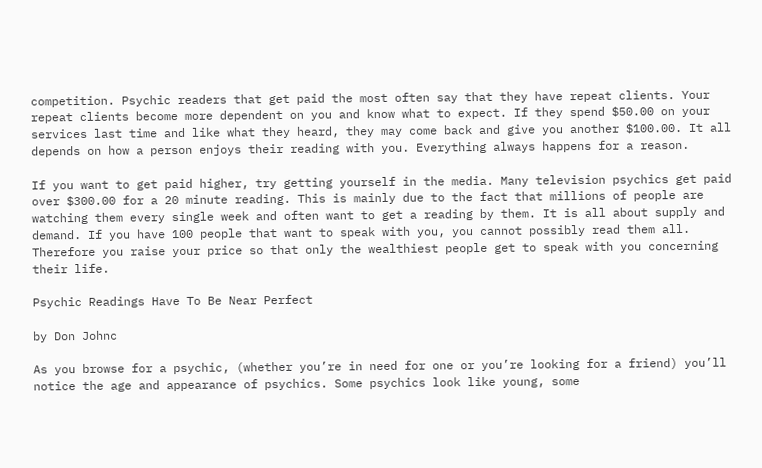competition. Psychic readers that get paid the most often say that they have repeat clients. Your repeat clients become more dependent on you and know what to expect. If they spend $50.00 on your services last time and like what they heard, they may come back and give you another $100.00. It all depends on how a person enjoys their reading with you. Everything always happens for a reason.

If you want to get paid higher, try getting yourself in the media. Many television psychics get paid over $300.00 for a 20 minute reading. This is mainly due to the fact that millions of people are watching them every single week and often want to get a reading by them. It is all about supply and demand. If you have 100 people that want to speak with you, you cannot possibly read them all. Therefore you raise your price so that only the wealthiest people get to speak with you concerning their life.

Psychic Readings Have To Be Near Perfect

by Don Johnc

As you browse for a psychic, (whether you’re in need for one or you’re looking for a friend) you’ll notice the age and appearance of psychics. Some psychics look like young, some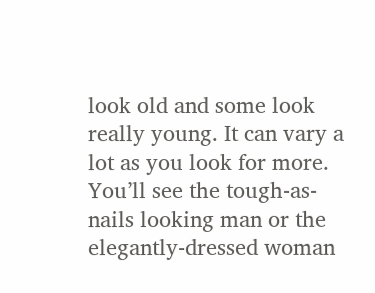look old and some look really young. It can vary a lot as you look for more. You’ll see the tough-as-nails looking man or the elegantly-dressed woman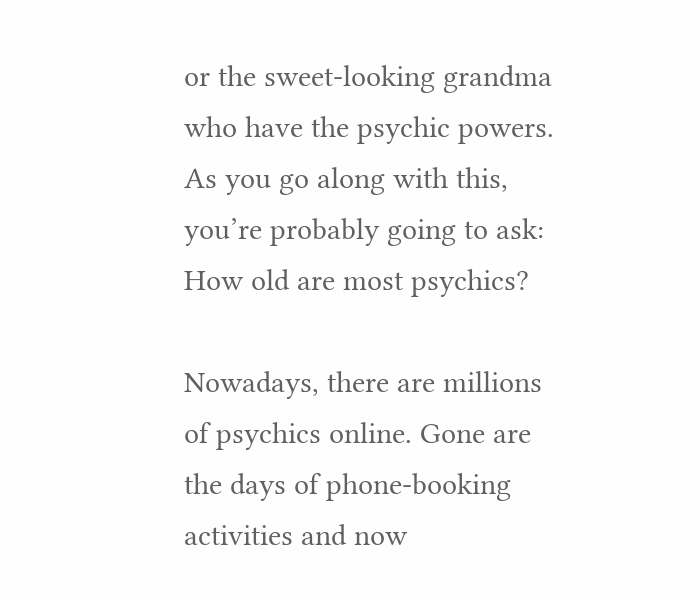or the sweet-looking grandma who have the psychic powers. As you go along with this, you’re probably going to ask: How old are most psychics?

Nowadays, there are millions of psychics online. Gone are the days of phone-booking activities and now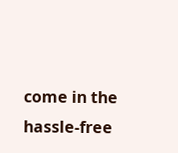come in the hassle-free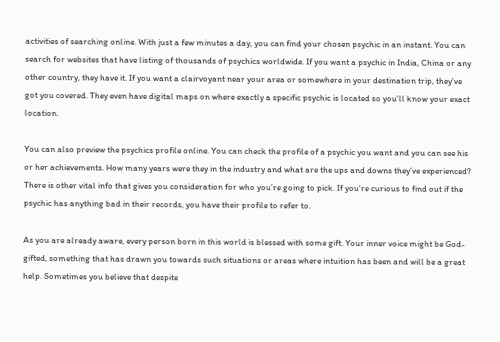activities of searching online. With just a few minutes a day, you can find your chosen psychic in an instant. You can search for websites that have listing of thousands of psychics worldwide. If you want a psychic in India, China or any other country, they have it. If you want a clairvoyant near your area or somewhere in your destination trip, they’ve got you covered. They even have digital maps on where exactly a specific psychic is located so you’ll know your exact location.

You can also preview the psychics profile online. You can check the profile of a psychic you want and you can see his or her achievements. How many years were they in the industry and what are the ups and downs they’ve experienced? There is other vital info that gives you consideration for who you’re going to pick. If you’re curious to find out if the psychic has anything bad in their records, you have their profile to refer to.

As you are already aware, every person born in this world is blessed with some gift. Your inner voice might be God-gifted, something that has drawn you towards such situations or areas where intuition has been and will be a great help. Sometimes you believe that despite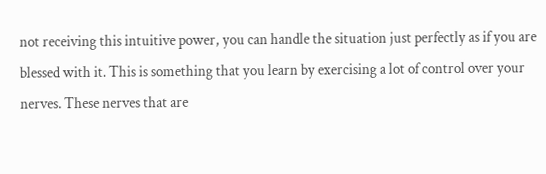not receiving this intuitive power, you can handle the situation just perfectly as if you are blessed with it. This is something that you learn by exercising a lot of control over your nerves. These nerves that are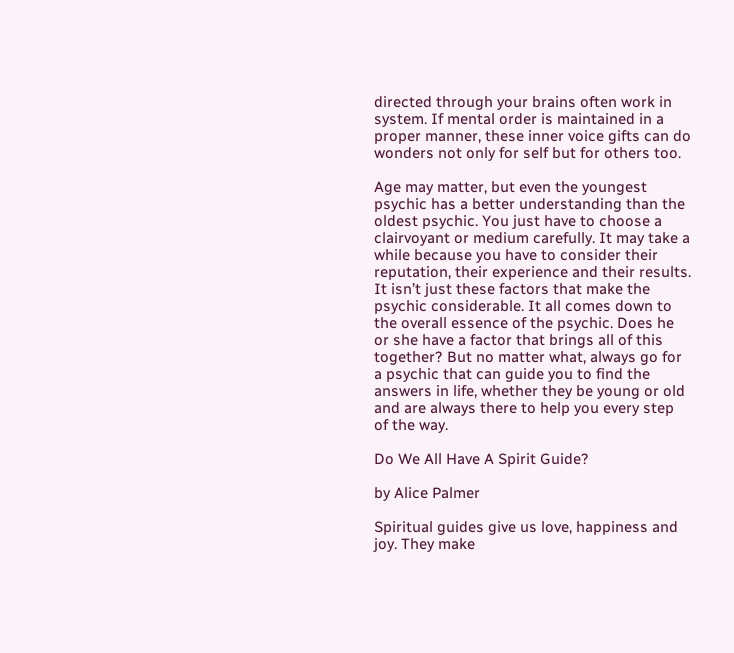directed through your brains often work in system. If mental order is maintained in a proper manner, these inner voice gifts can do wonders not only for self but for others too.

Age may matter, but even the youngest psychic has a better understanding than the oldest psychic. You just have to choose a clairvoyant or medium carefully. It may take a while because you have to consider their reputation, their experience and their results. It isn’t just these factors that make the psychic considerable. It all comes down to the overall essence of the psychic. Does he or she have a factor that brings all of this together? But no matter what, always go for a psychic that can guide you to find the answers in life, whether they be young or old and are always there to help you every step of the way.

Do We All Have A Spirit Guide?

by Alice Palmer

Spiritual guides give us love, happiness and joy. They make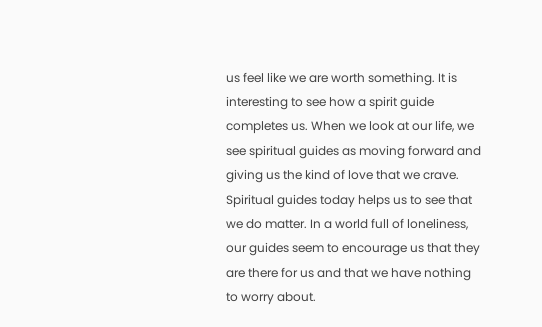us feel like we are worth something. It is interesting to see how a spirit guide completes us. When we look at our life, we see spiritual guides as moving forward and giving us the kind of love that we crave. Spiritual guides today helps us to see that we do matter. In a world full of loneliness, our guides seem to encourage us that they are there for us and that we have nothing to worry about.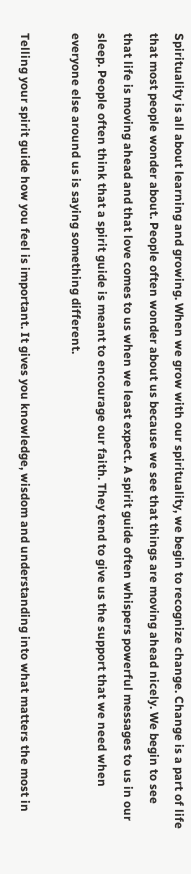Spirituality is all about learning and growing. When we grow with our spirituality, we begin to recognize change. Change is a part of life that most people wonder about. People often wonder about us because we see that things are moving ahead nicely. We begin to see that life is moving ahead and that love comes to us when we least expect. A spirit guide often whispers powerful messages to us in our sleep. People often think that a spirit guide is meant to encourage our faith. They tend to give us the support that we need when everyone else around us is saying something different.

Telling your spirit guide how you feel is important. It gives you knowledge, wisdom and understanding into what matters the most in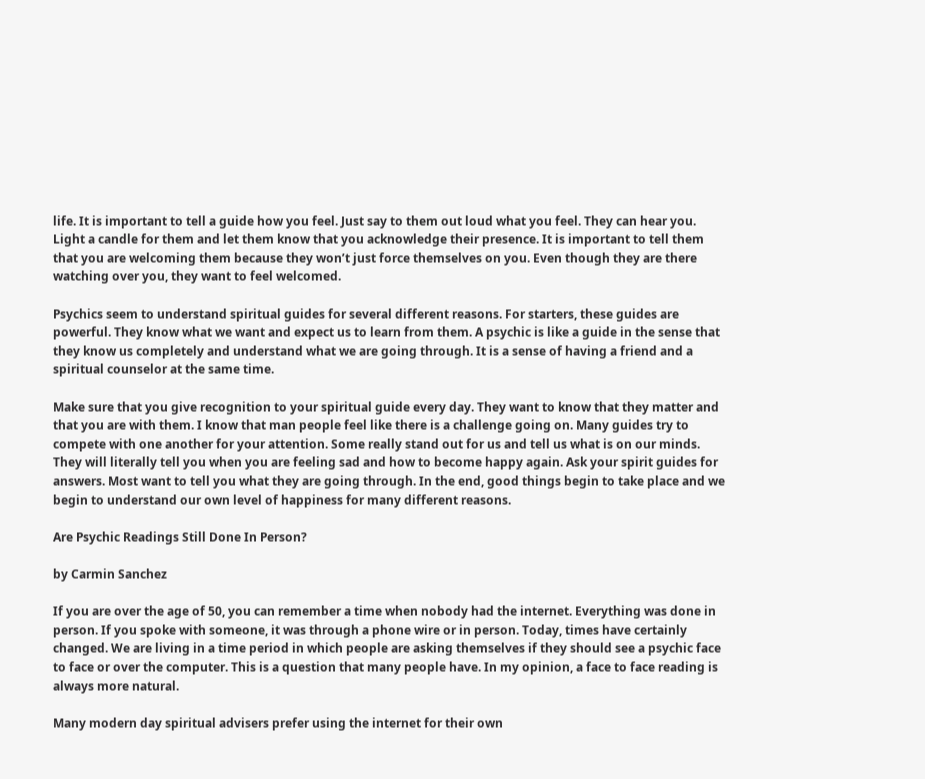life. It is important to tell a guide how you feel. Just say to them out loud what you feel. They can hear you. Light a candle for them and let them know that you acknowledge their presence. It is important to tell them that you are welcoming them because they won’t just force themselves on you. Even though they are there watching over you, they want to feel welcomed.

Psychics seem to understand spiritual guides for several different reasons. For starters, these guides are powerful. They know what we want and expect us to learn from them. A psychic is like a guide in the sense that they know us completely and understand what we are going through. It is a sense of having a friend and a spiritual counselor at the same time.

Make sure that you give recognition to your spiritual guide every day. They want to know that they matter and that you are with them. I know that man people feel like there is a challenge going on. Many guides try to compete with one another for your attention. Some really stand out for us and tell us what is on our minds. They will literally tell you when you are feeling sad and how to become happy again. Ask your spirit guides for answers. Most want to tell you what they are going through. In the end, good things begin to take place and we begin to understand our own level of happiness for many different reasons.

Are Psychic Readings Still Done In Person?

by Carmin Sanchez

If you are over the age of 50, you can remember a time when nobody had the internet. Everything was done in person. If you spoke with someone, it was through a phone wire or in person. Today, times have certainly changed. We are living in a time period in which people are asking themselves if they should see a psychic face to face or over the computer. This is a question that many people have. In my opinion, a face to face reading is always more natural.

Many modern day spiritual advisers prefer using the internet for their own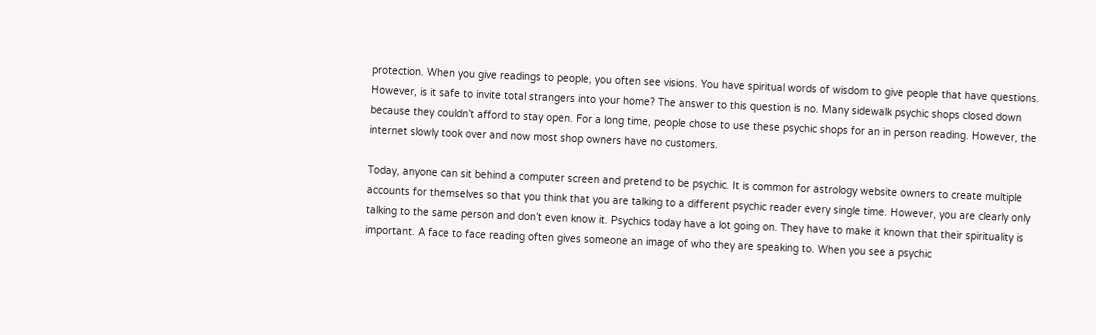protection. When you give readings to people, you often see visions. You have spiritual words of wisdom to give people that have questions. However, is it safe to invite total strangers into your home? The answer to this question is no. Many sidewalk psychic shops closed down because they couldn’t afford to stay open. For a long time, people chose to use these psychic shops for an in person reading. However, the internet slowly took over and now most shop owners have no customers.

Today, anyone can sit behind a computer screen and pretend to be psychic. It is common for astrology website owners to create multiple accounts for themselves so that you think that you are talking to a different psychic reader every single time. However, you are clearly only talking to the same person and don’t even know it. Psychics today have a lot going on. They have to make it known that their spirituality is important. A face to face reading often gives someone an image of who they are speaking to. When you see a psychic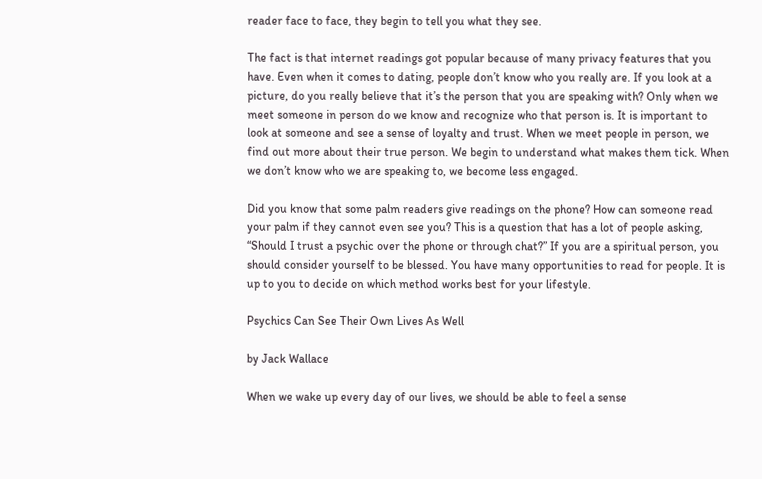reader face to face, they begin to tell you what they see.

The fact is that internet readings got popular because of many privacy features that you have. Even when it comes to dating, people don’t know who you really are. If you look at a picture, do you really believe that it’s the person that you are speaking with? Only when we meet someone in person do we know and recognize who that person is. It is important to look at someone and see a sense of loyalty and trust. When we meet people in person, we find out more about their true person. We begin to understand what makes them tick. When we don’t know who we are speaking to, we become less engaged.

Did you know that some palm readers give readings on the phone? How can someone read your palm if they cannot even see you? This is a question that has a lot of people asking, “Should I trust a psychic over the phone or through chat?” If you are a spiritual person, you should consider yourself to be blessed. You have many opportunities to read for people. It is up to you to decide on which method works best for your lifestyle.

Psychics Can See Their Own Lives As Well

by Jack Wallace

When we wake up every day of our lives, we should be able to feel a sense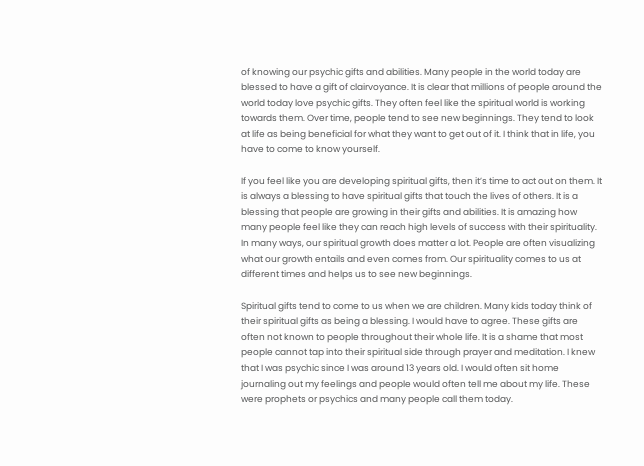of knowing our psychic gifts and abilities. Many people in the world today are blessed to have a gift of clairvoyance. It is clear that millions of people around the world today love psychic gifts. They often feel like the spiritual world is working towards them. Over time, people tend to see new beginnings. They tend to look at life as being beneficial for what they want to get out of it. I think that in life, you have to come to know yourself.

If you feel like you are developing spiritual gifts, then it’s time to act out on them. It is always a blessing to have spiritual gifts that touch the lives of others. It is a blessing that people are growing in their gifts and abilities. It is amazing how many people feel like they can reach high levels of success with their spirituality. In many ways, our spiritual growth does matter a lot. People are often visualizing what our growth entails and even comes from. Our spirituality comes to us at different times and helps us to see new beginnings.

Spiritual gifts tend to come to us when we are children. Many kids today think of their spiritual gifts as being a blessing. I would have to agree. These gifts are often not known to people throughout their whole life. It is a shame that most people cannot tap into their spiritual side through prayer and meditation. I knew that I was psychic since I was around 13 years old. I would often sit home journaling out my feelings and people would often tell me about my life. These were prophets or psychics and many people call them today.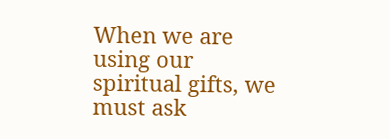When we are using our spiritual gifts, we must ask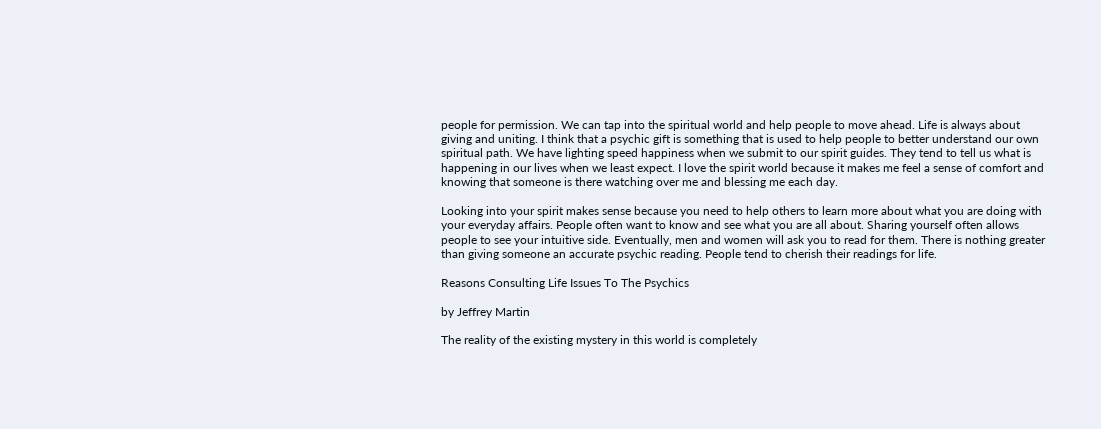people for permission. We can tap into the spiritual world and help people to move ahead. Life is always about giving and uniting. I think that a psychic gift is something that is used to help people to better understand our own spiritual path. We have lighting speed happiness when we submit to our spirit guides. They tend to tell us what is happening in our lives when we least expect. I love the spirit world because it makes me feel a sense of comfort and knowing that someone is there watching over me and blessing me each day.

Looking into your spirit makes sense because you need to help others to learn more about what you are doing with your everyday affairs. People often want to know and see what you are all about. Sharing yourself often allows people to see your intuitive side. Eventually, men and women will ask you to read for them. There is nothing greater than giving someone an accurate psychic reading. People tend to cherish their readings for life.

Reasons Consulting Life Issues To The Psychics

by Jeffrey Martin

The reality of the existing mystery in this world is completely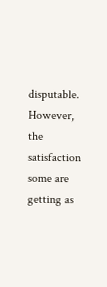disputable. However, the satisfaction some are getting as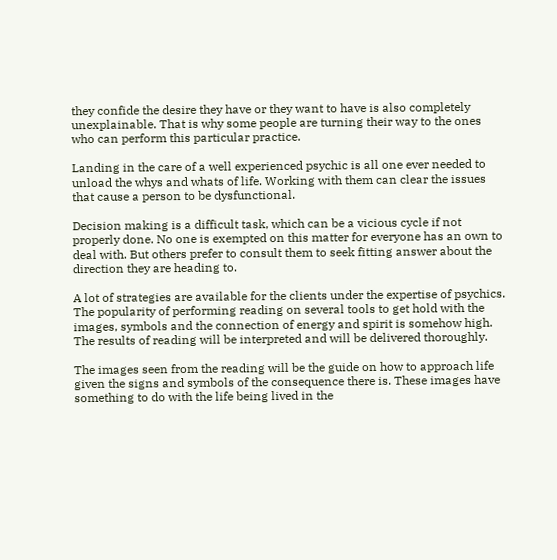they confide the desire they have or they want to have is also completely unexplainable. That is why some people are turning their way to the ones who can perform this particular practice.

Landing in the care of a well experienced psychic is all one ever needed to unload the whys and whats of life. Working with them can clear the issues that cause a person to be dysfunctional.

Decision making is a difficult task, which can be a vicious cycle if not properly done. No one is exempted on this matter for everyone has an own to deal with. But others prefer to consult them to seek fitting answer about the direction they are heading to.

A lot of strategies are available for the clients under the expertise of psychics. The popularity of performing reading on several tools to get hold with the images, symbols and the connection of energy and spirit is somehow high. The results of reading will be interpreted and will be delivered thoroughly.

The images seen from the reading will be the guide on how to approach life given the signs and symbols of the consequence there is. These images have something to do with the life being lived in the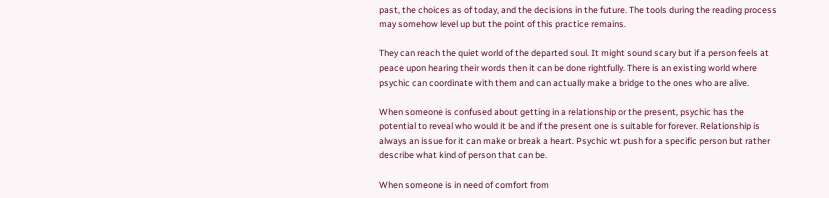past, the choices as of today, and the decisions in the future. The tools during the reading process may somehow level up but the point of this practice remains.

They can reach the quiet world of the departed soul. It might sound scary but if a person feels at peace upon hearing their words then it can be done rightfully. There is an existing world where psychic can coordinate with them and can actually make a bridge to the ones who are alive.

When someone is confused about getting in a relationship or the present, psychic has the potential to reveal who would it be and if the present one is suitable for forever. Relationship is always an issue for it can make or break a heart. Psychic wt push for a specific person but rather describe what kind of person that can be.

When someone is in need of comfort from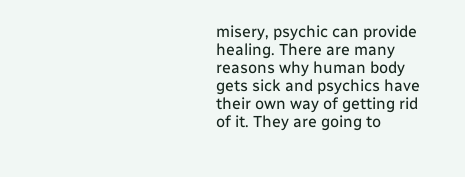misery, psychic can provide healing. There are many reasons why human body gets sick and psychics have their own way of getting rid of it. They are going to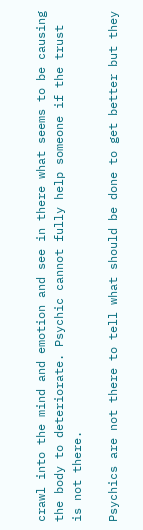crawl into the mind and emotion and see in there what seems to be causing the body to deteriorate. Psychic cannot fully help someone if the trust is not there.

Psychics are not there to tell what should be done to get better but they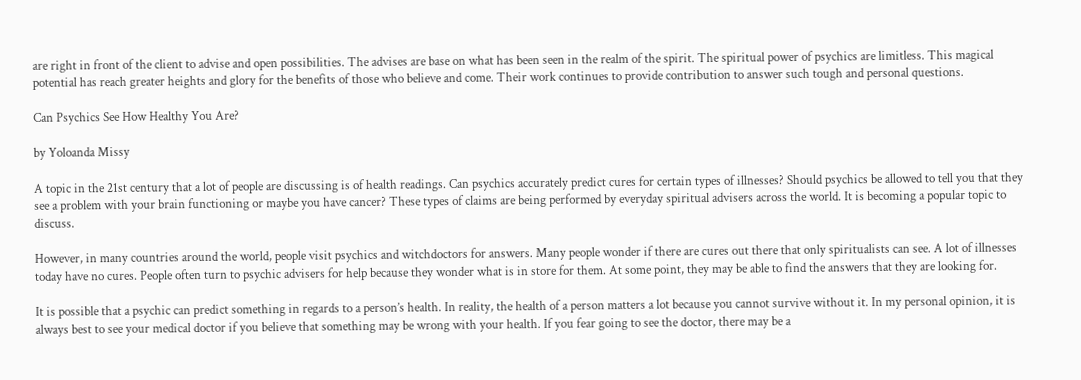are right in front of the client to advise and open possibilities. The advises are base on what has been seen in the realm of the spirit. The spiritual power of psychics are limitless. This magical potential has reach greater heights and glory for the benefits of those who believe and come. Their work continues to provide contribution to answer such tough and personal questions.

Can Psychics See How Healthy You Are?

by Yoloanda Missy

A topic in the 21st century that a lot of people are discussing is of health readings. Can psychics accurately predict cures for certain types of illnesses? Should psychics be allowed to tell you that they see a problem with your brain functioning or maybe you have cancer? These types of claims are being performed by everyday spiritual advisers across the world. It is becoming a popular topic to discuss.

However, in many countries around the world, people visit psychics and witchdoctors for answers. Many people wonder if there are cures out there that only spiritualists can see. A lot of illnesses today have no cures. People often turn to psychic advisers for help because they wonder what is in store for them. At some point, they may be able to find the answers that they are looking for.

It is possible that a psychic can predict something in regards to a person’s health. In reality, the health of a person matters a lot because you cannot survive without it. In my personal opinion, it is always best to see your medical doctor if you believe that something may be wrong with your health. If you fear going to see the doctor, there may be a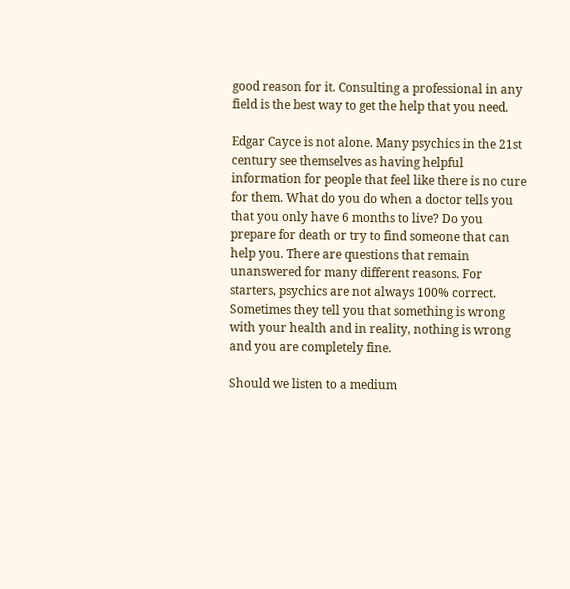good reason for it. Consulting a professional in any field is the best way to get the help that you need.

Edgar Cayce is not alone. Many psychics in the 21st century see themselves as having helpful information for people that feel like there is no cure for them. What do you do when a doctor tells you that you only have 6 months to live? Do you prepare for death or try to find someone that can help you. There are questions that remain unanswered for many different reasons. For starters, psychics are not always 100% correct. Sometimes they tell you that something is wrong with your health and in reality, nothing is wrong and you are completely fine.

Should we listen to a medium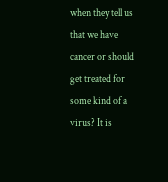when they tell us that we have cancer or should get treated for some kind of a virus? It is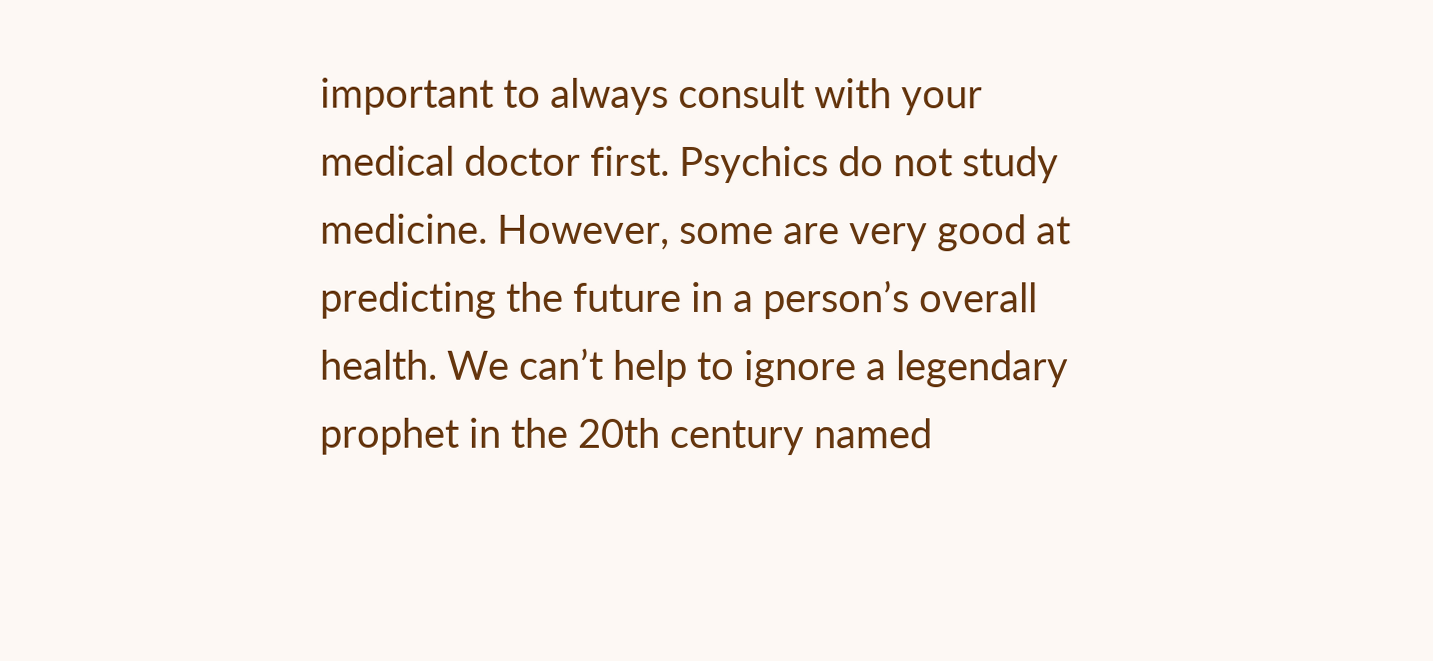important to always consult with your medical doctor first. Psychics do not study medicine. However, some are very good at predicting the future in a person’s overall health. We can’t help to ignore a legendary prophet in the 20th century named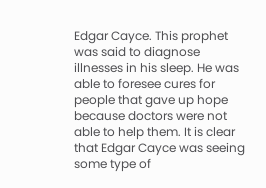Edgar Cayce. This prophet was said to diagnose illnesses in his sleep. He was able to foresee cures for people that gave up hope because doctors were not able to help them. It is clear that Edgar Cayce was seeing some type of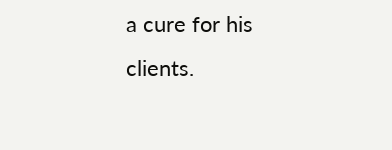a cure for his clients.